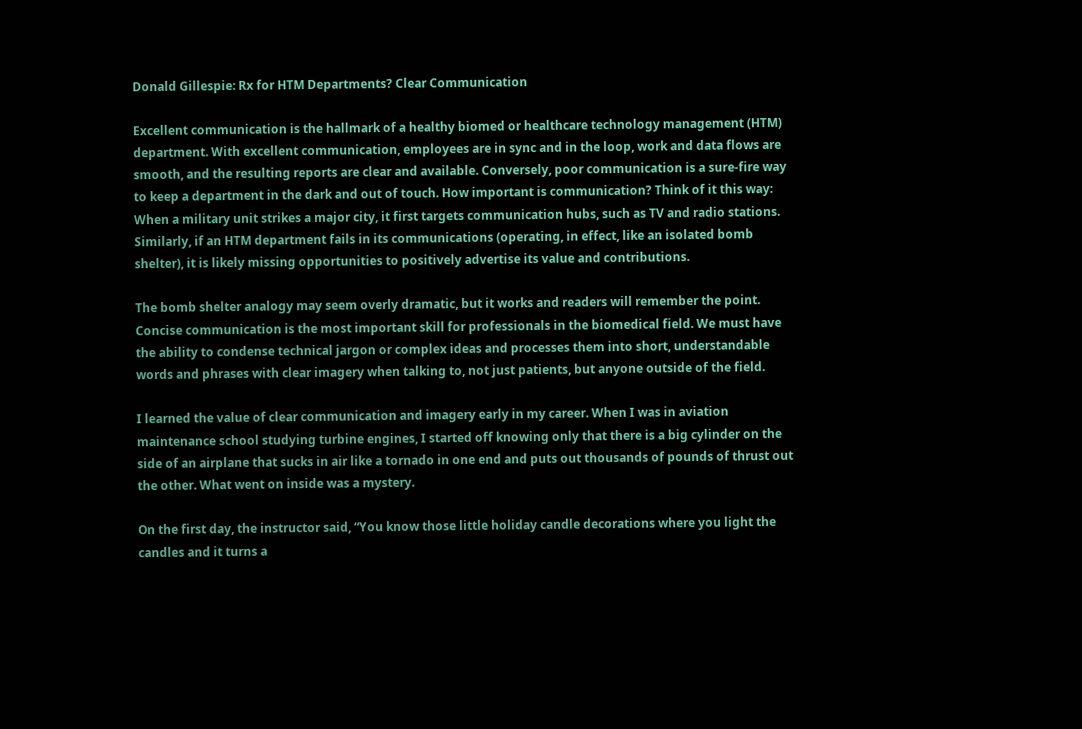Donald Gillespie: Rx for HTM Departments? Clear Communication

Excellent communication is the hallmark of a healthy biomed or healthcare technology management (HTM) department. With excellent communication, employees are in sync and in the loop, work and data flows are smooth, and the resulting reports are clear and available. Conversely, poor communication is a sure-fire way to keep a department in the dark and out of touch. How important is communication? Think of it this way: When a military unit strikes a major city, it first targets communication hubs, such as TV and radio stations.  Similarly, if an HTM department fails in its communications (operating, in effect, like an isolated bomb shelter), it is likely missing opportunities to positively advertise its value and contributions.

The bomb shelter analogy may seem overly dramatic, but it works and readers will remember the point. Concise communication is the most important skill for professionals in the biomedical field. We must have the ability to condense technical jargon or complex ideas and processes them into short, understandable words and phrases with clear imagery when talking to, not just patients, but anyone outside of the field.

I learned the value of clear communication and imagery early in my career. When I was in aviation maintenance school studying turbine engines, I started off knowing only that there is a big cylinder on the side of an airplane that sucks in air like a tornado in one end and puts out thousands of pounds of thrust out the other. What went on inside was a mystery.

On the first day, the instructor said, “You know those little holiday candle decorations where you light the candles and it turns a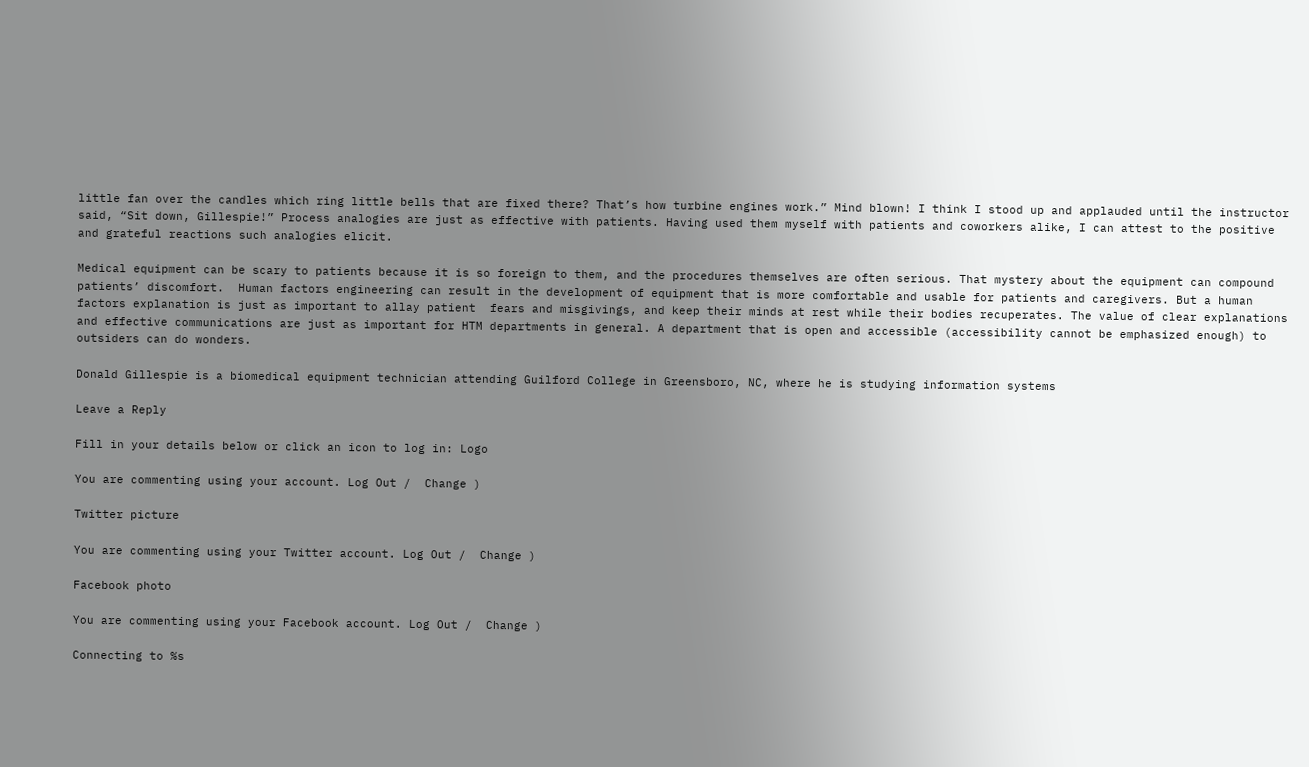little fan over the candles which ring little bells that are fixed there? That’s how turbine engines work.” Mind blown! I think I stood up and applauded until the instructor said, “Sit down, Gillespie!” Process analogies are just as effective with patients. Having used them myself with patients and coworkers alike, I can attest to the positive and grateful reactions such analogies elicit.

Medical equipment can be scary to patients because it is so foreign to them, and the procedures themselves are often serious. That mystery about the equipment can compound patients’ discomfort.  Human factors engineering can result in the development of equipment that is more comfortable and usable for patients and caregivers. But a human factors explanation is just as important to allay patient  fears and misgivings, and keep their minds at rest while their bodies recuperates. The value of clear explanations and effective communications are just as important for HTM departments in general. A department that is open and accessible (accessibility cannot be emphasized enough) to outsiders can do wonders.

Donald Gillespie is a biomedical equipment technician attending Guilford College in Greensboro, NC, where he is studying information systems

Leave a Reply

Fill in your details below or click an icon to log in: Logo

You are commenting using your account. Log Out /  Change )

Twitter picture

You are commenting using your Twitter account. Log Out /  Change )

Facebook photo

You are commenting using your Facebook account. Log Out /  Change )

Connecting to %s